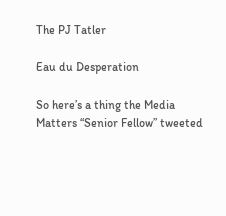The PJ Tatler

Eau du Desperation

So here’s a thing the Media Matters “Senior Fellow” tweeted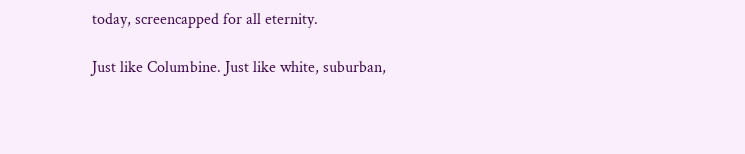today, screencapped for all eternity.

Just like Columbine. Just like white, suburban,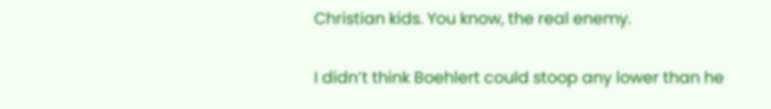Christian kids. You know, the real enemy.

I didn’t think Boehlert could stoop any lower than he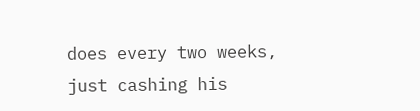does every two weeks, just cashing his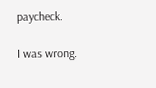paycheck.

I was wrong.